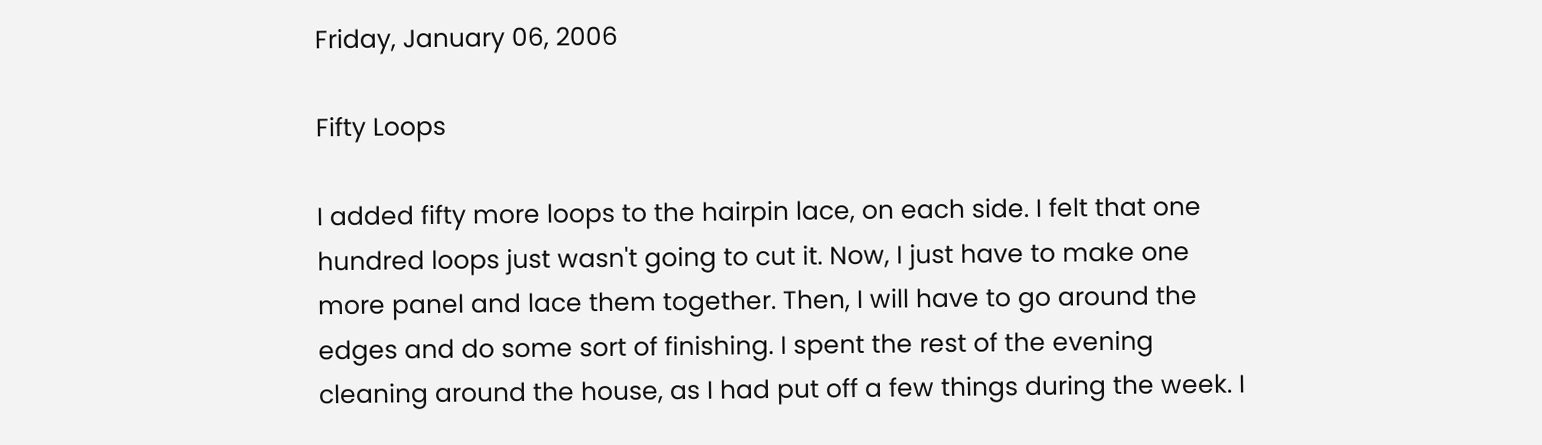Friday, January 06, 2006

Fifty Loops

I added fifty more loops to the hairpin lace, on each side. I felt that one hundred loops just wasn't going to cut it. Now, I just have to make one more panel and lace them together. Then, I will have to go around the edges and do some sort of finishing. I spent the rest of the evening cleaning around the house, as I had put off a few things during the week. I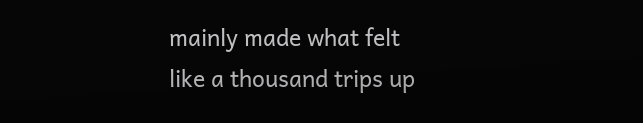mainly made what felt like a thousand trips up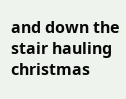and down the stair hauling christmas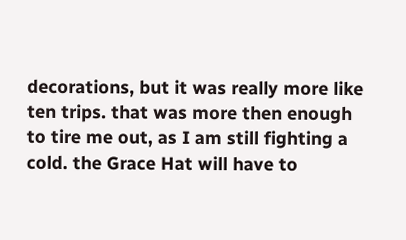decorations, but it was really more like ten trips. that was more then enough to tire me out, as I am still fighting a cold. the Grace Hat will have to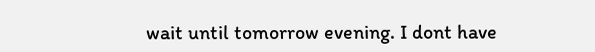wait until tomorrow evening. I dont have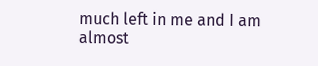much left in me and I am almost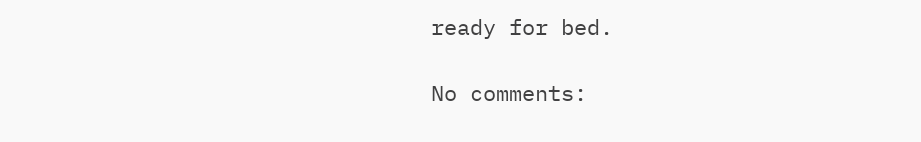ready for bed.

No comments: